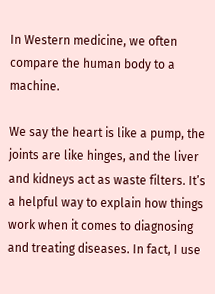In Western medicine, we often compare the human body to a machine.

We say the heart is like a pump, the joints are like hinges, and the liver and kidneys act as waste filters. It’s a helpful way to explain how things work when it comes to diagnosing and treating diseases. In fact, I use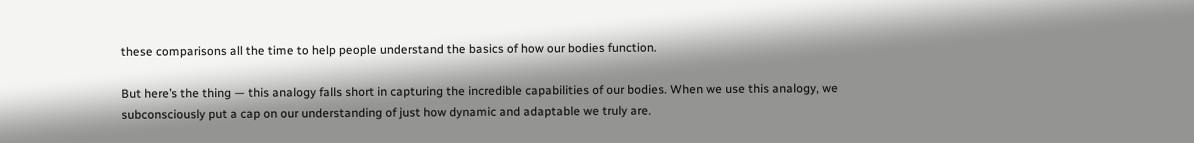these comparisons all the time to help people understand the basics of how our bodies function.

But here’s the thing — this analogy falls short in capturing the incredible capabilities of our bodies. When we use this analogy, we subconsciously put a cap on our understanding of just how dynamic and adaptable we truly are.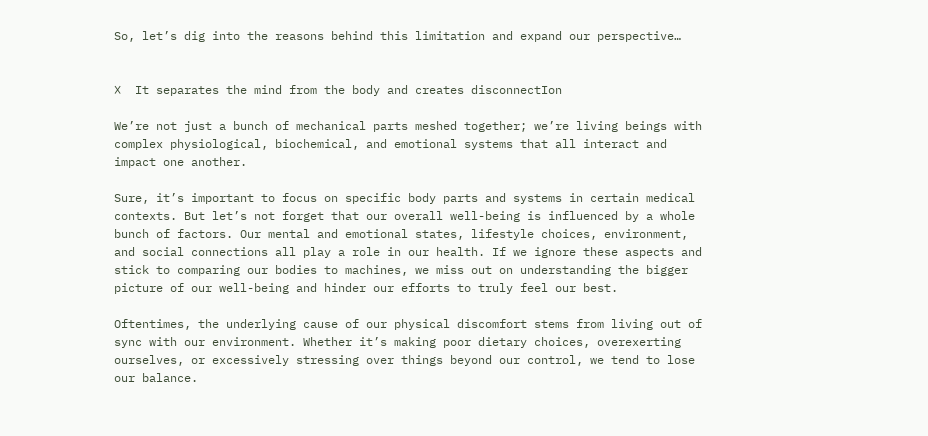So, let’s dig into the reasons behind this limitation and expand our perspective…


❌  It separates the mind from the body and creates disconnectIon

We’re not just a bunch of mechanical parts meshed together; we’re living beings with complex physiological, biochemical, and emotional systems that all interact and impact one another.

Sure, it’s important to focus on specific body parts and systems in certain medical contexts. But let’s not forget that our overall well-being is influenced by a whole bunch of factors. Our mental and emotional states, lifestyle choices, environment, and social connections all play a role in our health. If we ignore these aspects and stick to comparing our bodies to machines, we miss out on understanding the bigger picture of our well-being and hinder our efforts to truly feel our best.

Oftentimes, the underlying cause of our physical discomfort stems from living out of sync with our environment. Whether it’s making poor dietary choices, overexerting ourselves, or excessively stressing over things beyond our control, we tend to lose our balance.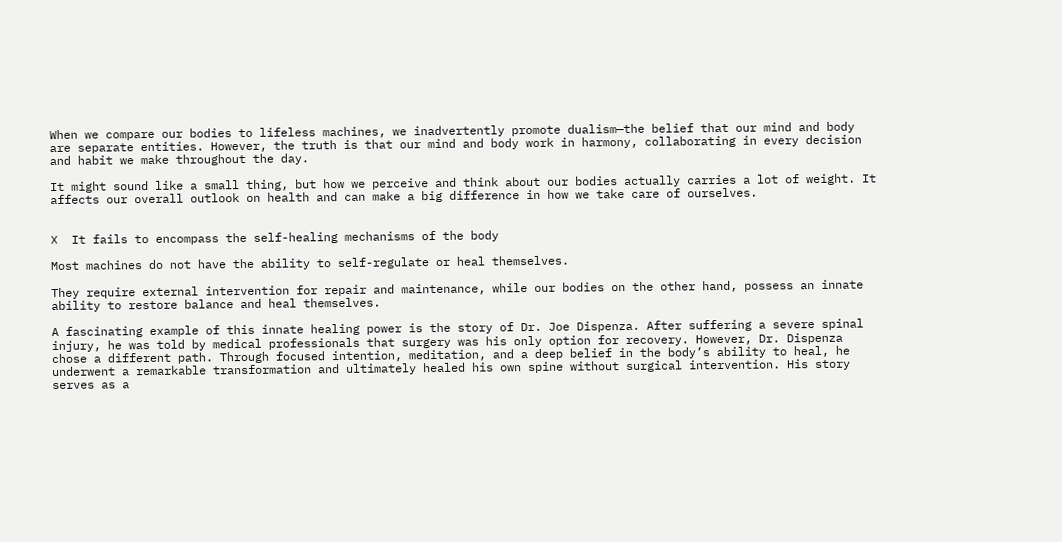When we compare our bodies to lifeless machines, we inadvertently promote dualism—the belief that our mind and body are separate entities. However, the truth is that our mind and body work in harmony, collaborating in every decision and habit we make throughout the day.

It might sound like a small thing, but how we perceive and think about our bodies actually carries a lot of weight. It affects our overall outlook on health and can make a big difference in how we take care of ourselves.


❌  It fails to encompass the self-healing mechanisms of the body

Most machines do not have the ability to self-regulate or heal themselves.

They require external intervention for repair and maintenance, while our bodies on the other hand, possess an innate ability to restore balance and heal themselves.

A fascinating example of this innate healing power is the story of Dr. Joe Dispenza. After suffering a severe spinal injury, he was told by medical professionals that surgery was his only option for recovery. However, Dr. Dispenza chose a different path. Through focused intention, meditation, and a deep belief in the body’s ability to heal, he underwent a remarkable transformation and ultimately healed his own spine without surgical intervention. His story serves as a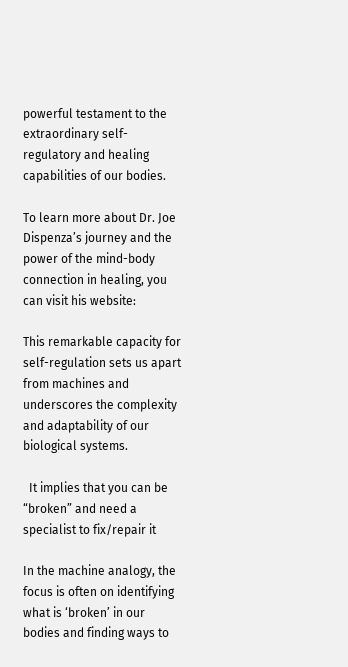powerful testament to the extraordinary self-regulatory and healing capabilities of our bodies.

To learn more about Dr. Joe Dispenza’s journey and the power of the mind-body connection in healing, you can visit his website:

This remarkable capacity for self-regulation sets us apart from machines and underscores the complexity and adaptability of our biological systems.

  It implies that you can be “broken” and need a specialist to fix/repair it

In the machine analogy, the focus is often on identifying what is ‘broken’ in our bodies and finding ways to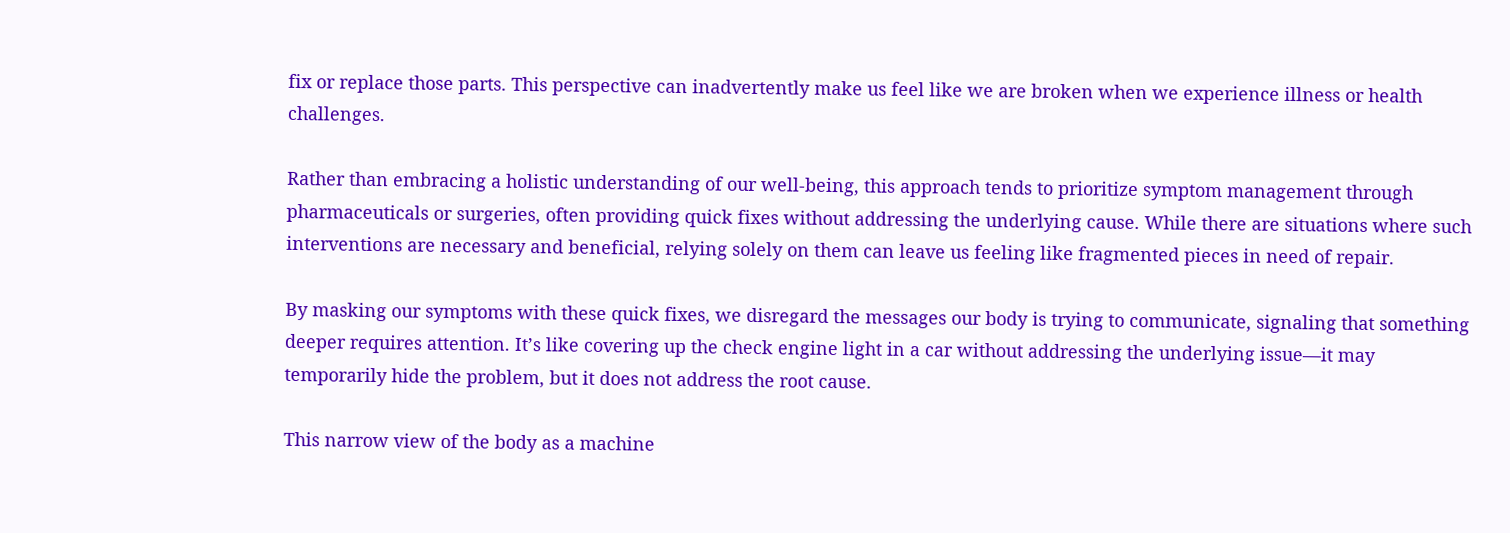fix or replace those parts. This perspective can inadvertently make us feel like we are broken when we experience illness or health challenges.

Rather than embracing a holistic understanding of our well-being, this approach tends to prioritize symptom management through pharmaceuticals or surgeries, often providing quick fixes without addressing the underlying cause. While there are situations where such interventions are necessary and beneficial, relying solely on them can leave us feeling like fragmented pieces in need of repair.

By masking our symptoms with these quick fixes, we disregard the messages our body is trying to communicate, signaling that something deeper requires attention. It’s like covering up the check engine light in a car without addressing the underlying issue—it may temporarily hide the problem, but it does not address the root cause.

This narrow view of the body as a machine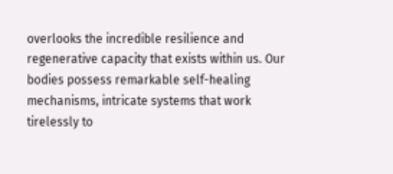overlooks the incredible resilience and regenerative capacity that exists within us. Our bodies possess remarkable self-healing mechanisms, intricate systems that work tirelessly to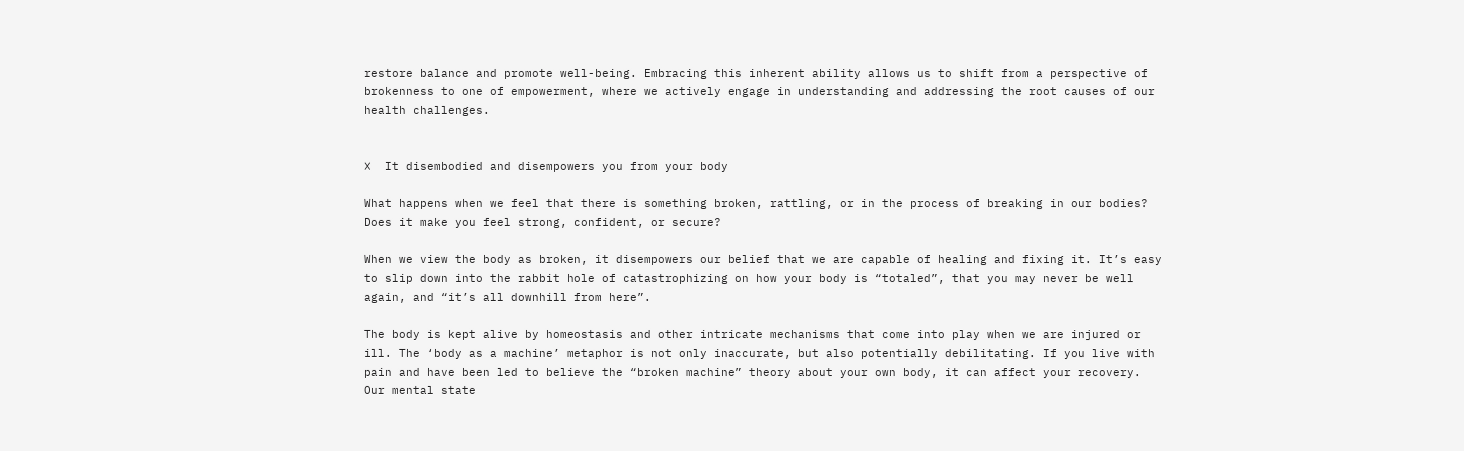restore balance and promote well-being. Embracing this inherent ability allows us to shift from a perspective of brokenness to one of empowerment, where we actively engage in understanding and addressing the root causes of our health challenges.


❌  It disembodied and disempowers you from your body

What happens when we feel that there is something broken, rattling, or in the process of breaking in our bodies? Does it make you feel strong, confident, or secure?

When we view the body as broken, it disempowers our belief that we are capable of healing and fixing it. It’s easy to slip down into the rabbit hole of catastrophizing on how your body is “totaled”, that you may never be well again, and “it’s all downhill from here”.

The body is kept alive by homeostasis and other intricate mechanisms that come into play when we are injured or ill. The ‘body as a machine’ metaphor is not only inaccurate, but also potentially debilitating. If you live with pain and have been led to believe the “broken machine” theory about your own body, it can affect your recovery. Our mental state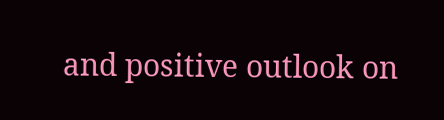and positive outlook on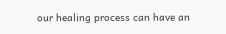our healing process can have an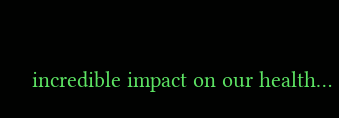incredible impact on our health…